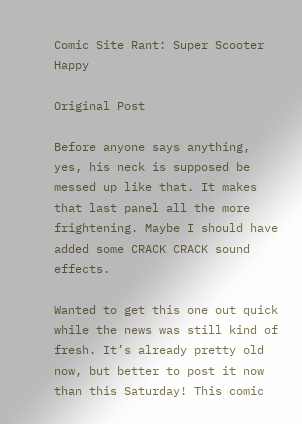Comic Site Rant: Super Scooter Happy

Original Post

Before anyone says anything, yes, his neck is supposed be messed up like that. It makes that last panel all the more frightening. Maybe I should have added some CRACK CRACK sound effects.

Wanted to get this one out quick while the news was still kind of fresh. It’s already pretty old now, but better to post it now than this Saturday! This comic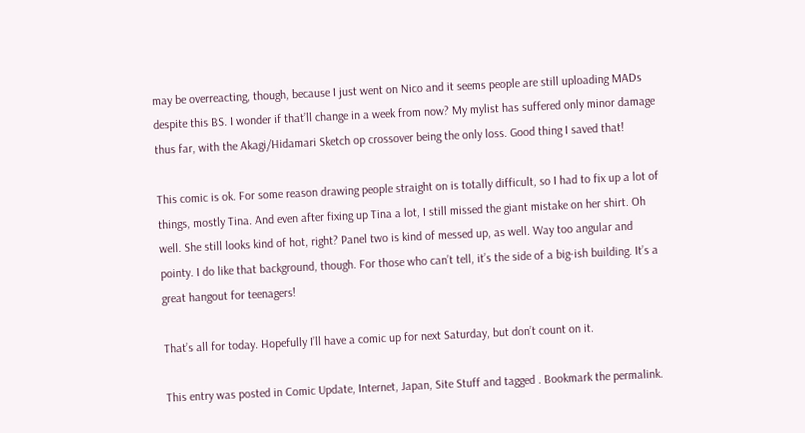may be overreacting, though, because I just went on Nico and it seems people are still uploading MADs despite this BS. I wonder if that’ll change in a week from now? My mylist has suffered only minor damage thus far, with the Akagi/Hidamari Sketch op crossover being the only loss. Good thing I saved that!

This comic is ok. For some reason drawing people straight on is totally difficult, so I had to fix up a lot of things, mostly Tina. And even after fixing up Tina a lot, I still missed the giant mistake on her shirt. Oh well. She still looks kind of hot, right? Panel two is kind of messed up, as well. Way too angular and pointy. I do like that background, though. For those who can’t tell, it’s the side of a big-ish building. It’s a great hangout for teenagers!

That’s all for today. Hopefully I’ll have a comic up for next Saturday, but don’t count on it.

This entry was posted in Comic Update, Internet, Japan, Site Stuff and tagged . Bookmark the permalink.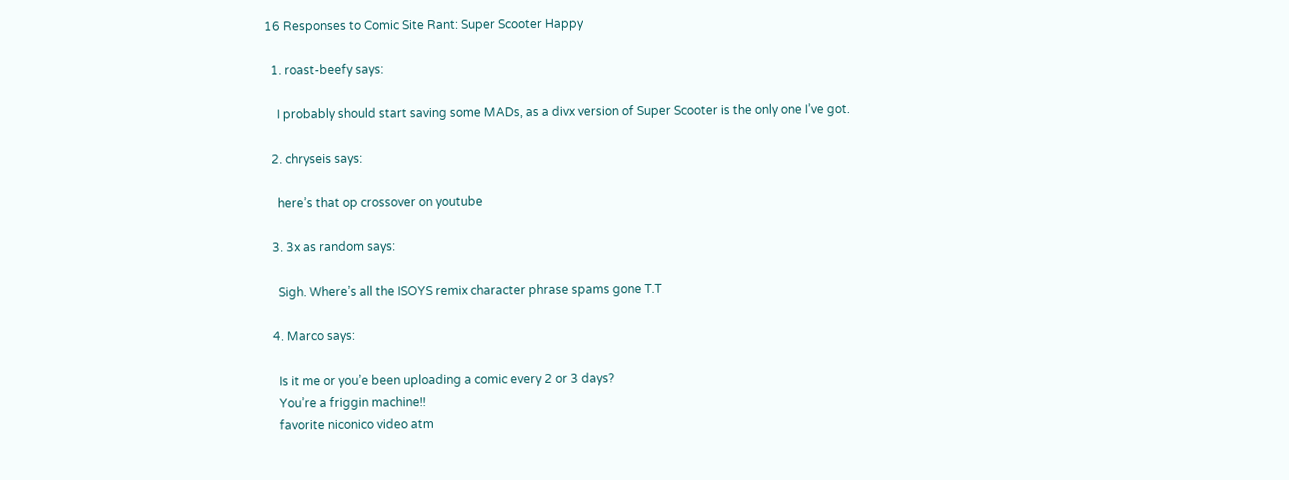16 Responses to Comic Site Rant: Super Scooter Happy

  1. roast-beefy says:

    I probably should start saving some MADs, as a divx version of Super Scooter is the only one I’ve got.

  2. chryseis says:

    here’s that op crossover on youtube

  3. 3x as random says:

    Sigh. Where’s all the ISOYS remix character phrase spams gone T.T

  4. Marco says:

    Is it me or you’e been uploading a comic every 2 or 3 days?
    You’re a friggin machine!!
    favorite niconico video atm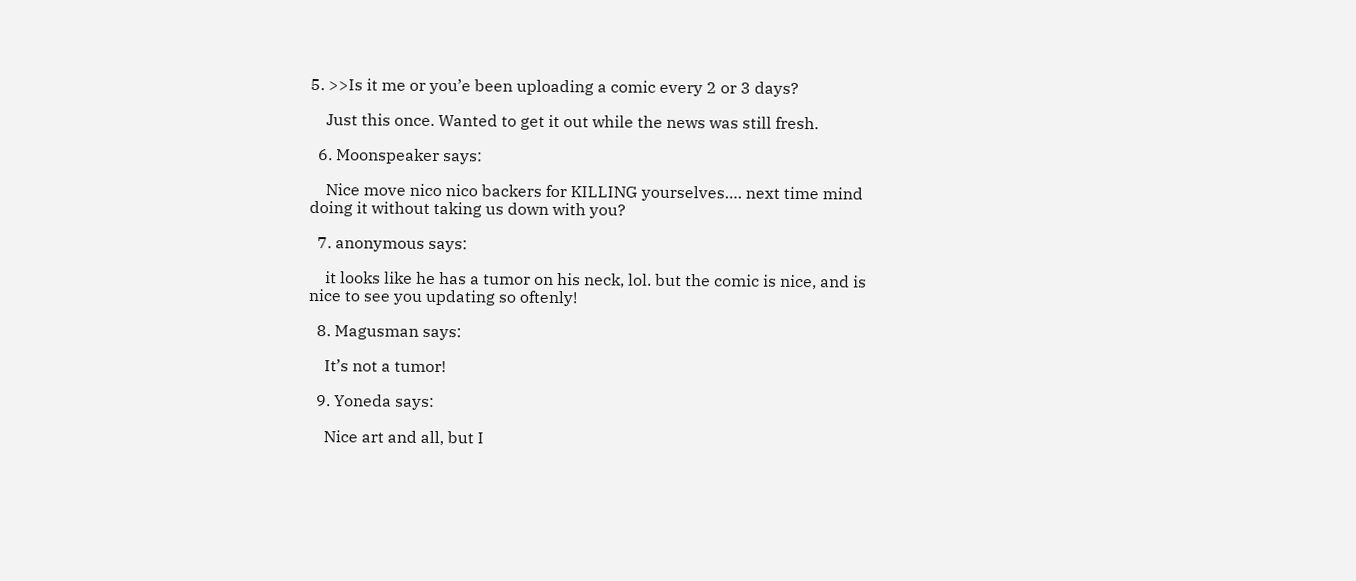5. >>Is it me or you’e been uploading a comic every 2 or 3 days?

    Just this once. Wanted to get it out while the news was still fresh.

  6. Moonspeaker says:

    Nice move nico nico backers for KILLING yourselves…. next time mind doing it without taking us down with you?

  7. anonymous says:

    it looks like he has a tumor on his neck, lol. but the comic is nice, and is nice to see you updating so oftenly!

  8. Magusman says:

    It’s not a tumor!

  9. Yoneda says:

    Nice art and all, but I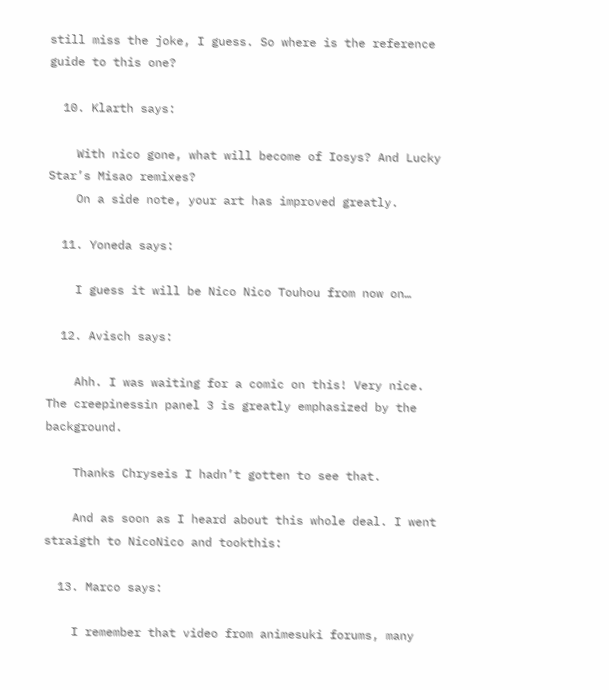still miss the joke, I guess. So where is the reference guide to this one?

  10. Klarth says:

    With nico gone, what will become of Iosys? And Lucky Star’s Misao remixes?
    On a side note, your art has improved greatly.

  11. Yoneda says:

    I guess it will be Nico Nico Touhou from now on…

  12. Avisch says:

    Ahh. I was waiting for a comic on this! Very nice. The creepinessin panel 3 is greatly emphasized by the background.

    Thanks Chryseis I hadn’t gotten to see that.

    And as soon as I heard about this whole deal. I went straigth to NicoNico and tookthis:

  13. Marco says:

    I remember that video from animesuki forums, many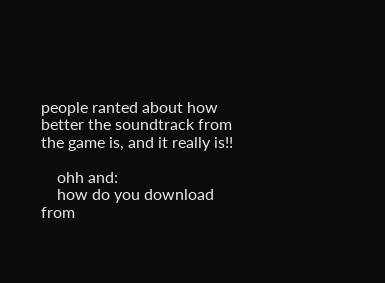people ranted about how better the soundtrack from the game is, and it really is!!

    ohh and:
    how do you download from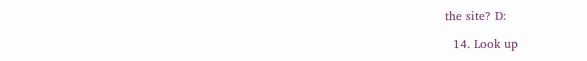the site? D:

  14. Look up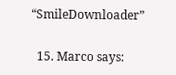“SmileDownloader”

  15. Marco says: